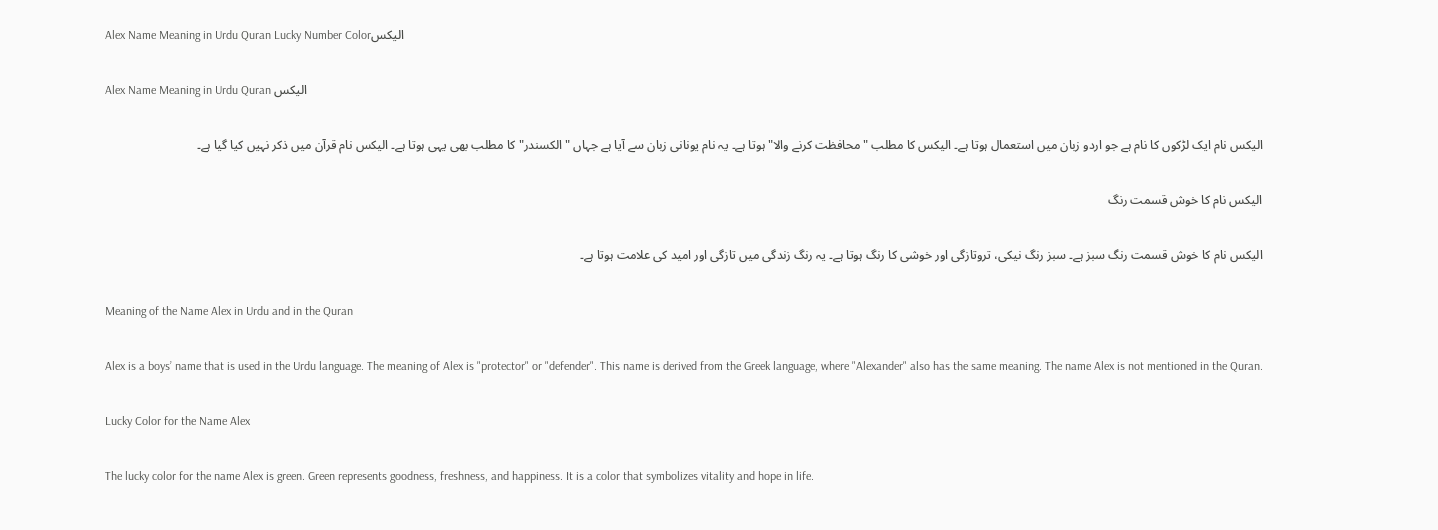Alex Name Meaning in Urdu Quran Lucky Number Colorالیکس

Alex Name Meaning in Urdu Quran الیکس

الیکس نام ایک لڑکوں کا نام ہے جو اردو زبان میں استعمال ہوتا ہے۔ الیکس کا مطلب "محافظت کرنے والا" ہوتا ہے۔ یہ نام یونانی زبان سے آیا ہے جہاں "الکسندر" کا مطلب بھی یہی ہوتا ہے۔ الیکس نام قرآن میں ذکر نہیں کیا گیا ہے۔

الیکس نام کا خوش قسمت رنگ

الیکس نام کا خوش قسمت رنگ سبز ہے۔ سبز رنگ نیکی، تروتازگی اور خوشی کا رنگ ہوتا ہے۔ یہ رنگ زندگی میں تازگی اور امید کی علامت ہوتا ہے۔

Meaning of the Name Alex in Urdu and in the Quran

Alex is a boys’ name that is used in the Urdu language. The meaning of Alex is "protector" or "defender". This name is derived from the Greek language, where "Alexander" also has the same meaning. The name Alex is not mentioned in the Quran.

Lucky Color for the Name Alex

The lucky color for the name Alex is green. Green represents goodness, freshness, and happiness. It is a color that symbolizes vitality and hope in life.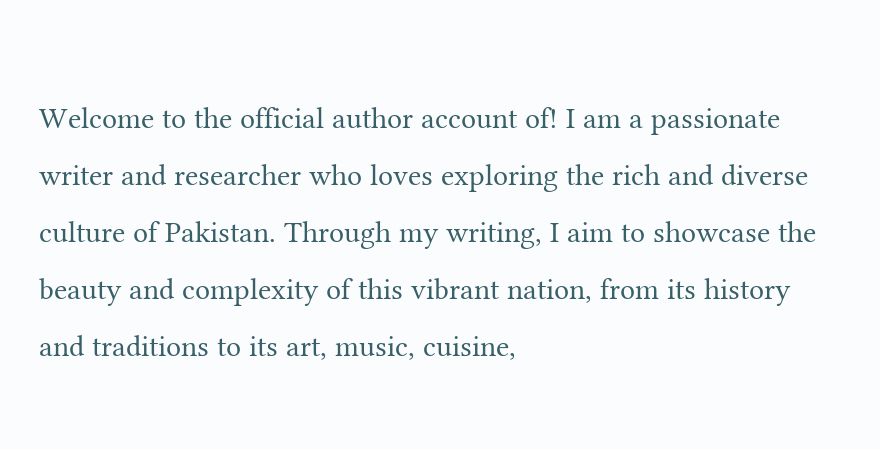Welcome to the official author account of! I am a passionate writer and researcher who loves exploring the rich and diverse culture of Pakistan. Through my writing, I aim to showcase the beauty and complexity of this vibrant nation, from its history and traditions to its art, music, cuisine,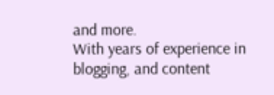and more.
With years of experience in blogging, and content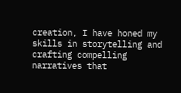creation, I have honed my skills in storytelling and crafting compelling narratives that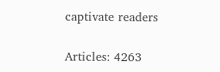captivate readers

Articles: 4263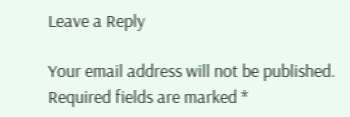Leave a Reply

Your email address will not be published. Required fields are marked *